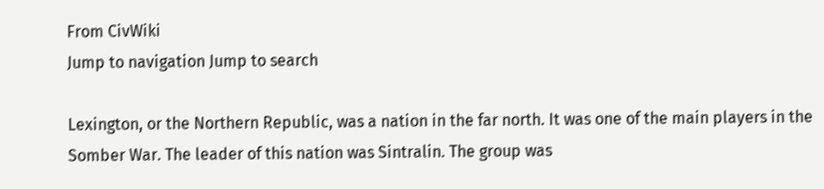From CivWiki
Jump to navigation Jump to search

Lexington, or the Northern Republic, was a nation in the far north. It was one of the main players in the Somber War. The leader of this nation was Sintralin. The group was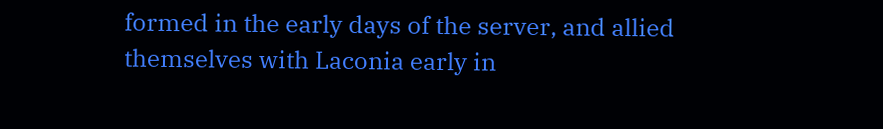formed in the early days of the server, and allied themselves with Laconia early in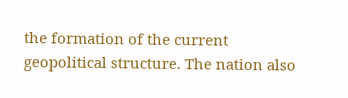the formation of the current geopolitical structure. The nation also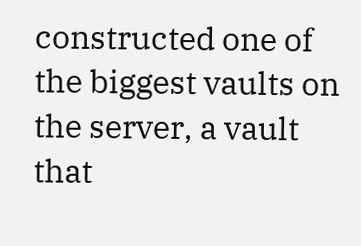constructed one of the biggest vaults on the server, a vault that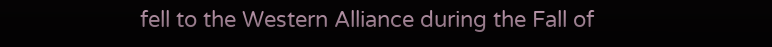fell to the Western Alliance during the Fall of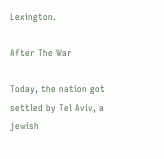Lexington.

After The War

Today, the nation got settled by Tel Aviv, a jewish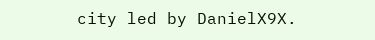city led by DanielX9X.